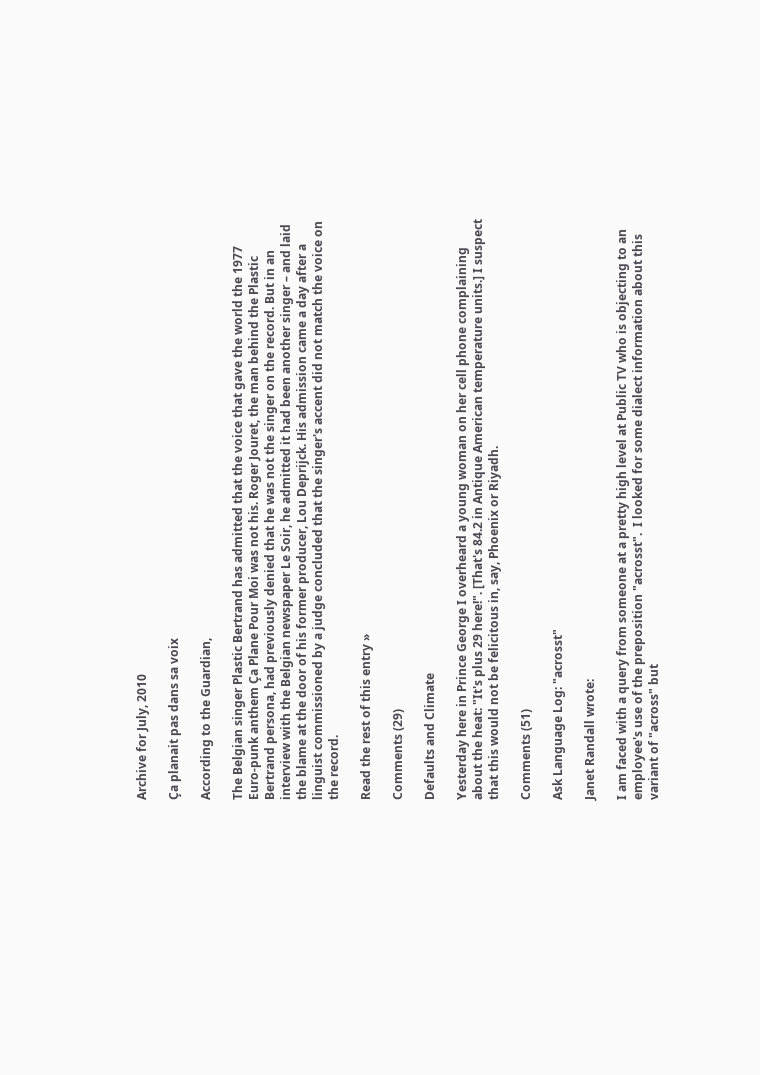Archive for July, 2010

Ça planait pas dans sa voix

According to the Guardian,

The Belgian singer Plastic Bertrand has admitted that the voice that gave the world the 1977 Euro-punk anthem Ça Plane Pour Moi was not his. Roger Jouret, the man behind the Plastic Bertrand persona, had previously denied that he was not the singer on the record. But in an interview with the Belgian newspaper Le Soir, he admitted it had been another singer – and laid the blame at the door of his former producer, Lou Deprijck. His admission came a day after a linguist commissioned by a judge concluded that the singer's accent did not match the voice on the record.

Read the rest of this entry »

Comments (29)

Defaults and Climate

Yesterday here in Prince George I overheard a young woman on her cell phone complaining about the heat: "It's plus 29 here!". [That's 84.2 in Antique American temperature units.] I suspect that this would not be felicitous in, say, Phoenix or Riyadh.

Comments (51)

Ask Language Log: "acrosst"

Janet Randall wrote:

I am faced with a query from someone at a pretty high level at Public TV who is objecting to an employee's use of the preposition "acrosst".  I looked for some dialect information about this variant of "across" but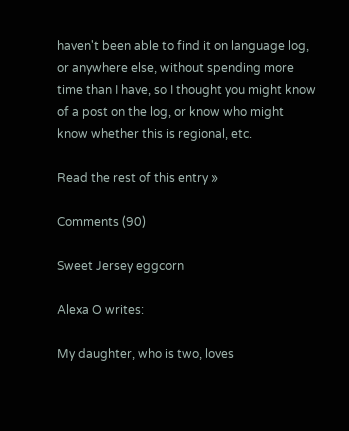haven't been able to find it on language log, or anywhere else, without spending more time than I have, so I thought you might know of a post on the log, or know who might know whether this is regional, etc.

Read the rest of this entry »

Comments (90)

Sweet Jersey eggcorn

Alexa O writes:

My daughter, who is two, loves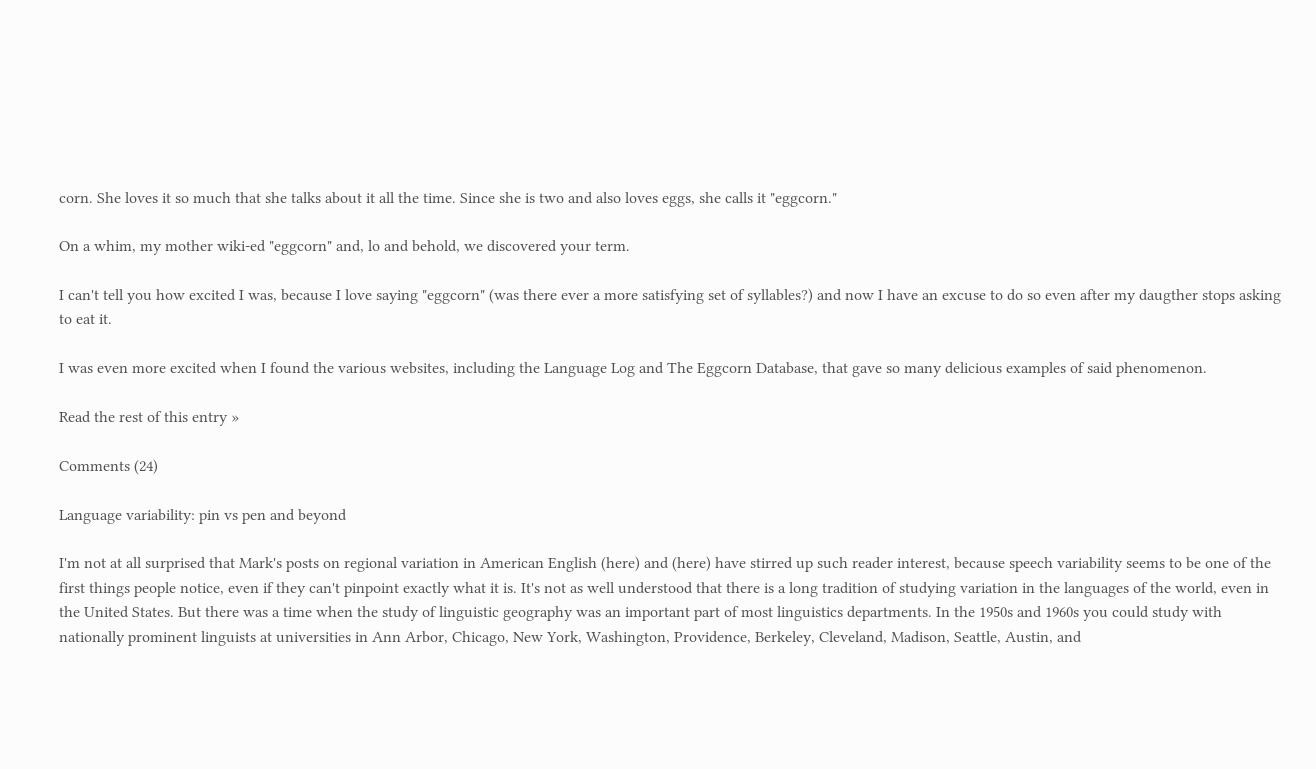corn. She loves it so much that she talks about it all the time. Since she is two and also loves eggs, she calls it "eggcorn."

On a whim, my mother wiki-ed "eggcorn" and, lo and behold, we discovered your term.

I can't tell you how excited I was, because I love saying "eggcorn" (was there ever a more satisfying set of syllables?) and now I have an excuse to do so even after my daugther stops asking to eat it.

I was even more excited when I found the various websites, including the Language Log and The Eggcorn Database, that gave so many delicious examples of said phenomenon.

Read the rest of this entry »

Comments (24)

Language variability: pin vs pen and beyond

I'm not at all surprised that Mark's posts on regional variation in American English (here) and (here) have stirred up such reader interest, because speech variability seems to be one of the first things people notice, even if they can't pinpoint exactly what it is. It's not as well understood that there is a long tradition of studying variation in the languages of the world, even in the United States. But there was a time when the study of linguistic geography was an important part of most linguistics departments. In the 1950s and 1960s you could study with nationally prominent linguists at universities in Ann Arbor, Chicago, New York, Washington, Providence, Berkeley, Cleveland, Madison, Seattle, Austin, and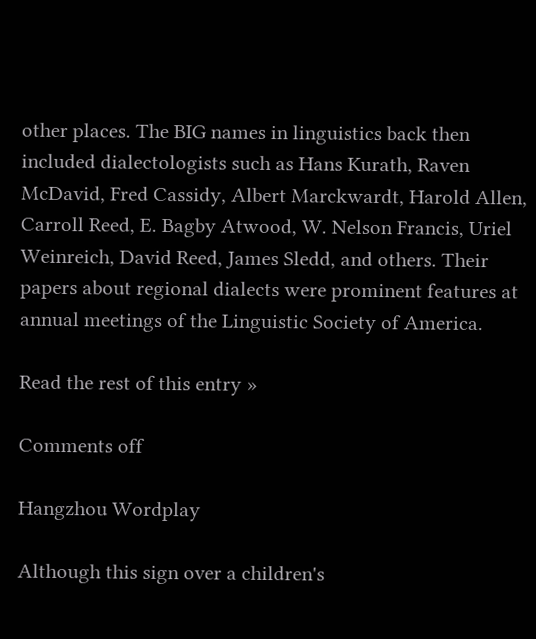other places. The BIG names in linguistics back then included dialectologists such as Hans Kurath, Raven McDavid, Fred Cassidy, Albert Marckwardt, Harold Allen, Carroll Reed, E. Bagby Atwood, W. Nelson Francis, Uriel Weinreich, David Reed, James Sledd, and others. Their papers about regional dialects were prominent features at annual meetings of the Linguistic Society of America.

Read the rest of this entry »

Comments off

Hangzhou Wordplay

Although this sign over a children's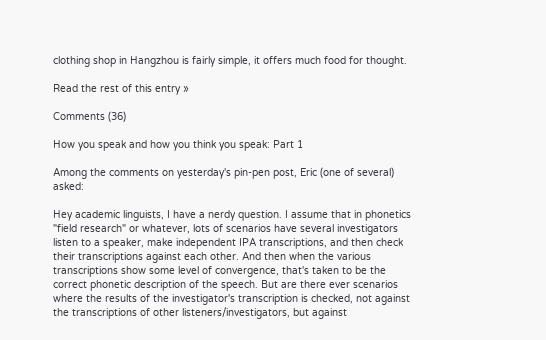clothing shop in Hangzhou is fairly simple, it offers much food for thought.

Read the rest of this entry »

Comments (36)

How you speak and how you think you speak: Part 1

Among the comments on yesterday's pin-pen post, Eric (one of several) asked:

Hey academic linguists, I have a nerdy question. I assume that in phonetics "field research" or whatever, lots of scenarios have several investigators listen to a speaker, make independent IPA transcriptions, and then check their transcriptions against each other. And then when the various transcriptions show some level of convergence, that's taken to be the correct phonetic description of the speech. But are there ever scenarios where the results of the investigator's transcription is checked, not against the transcriptions of other listeners/investigators, but against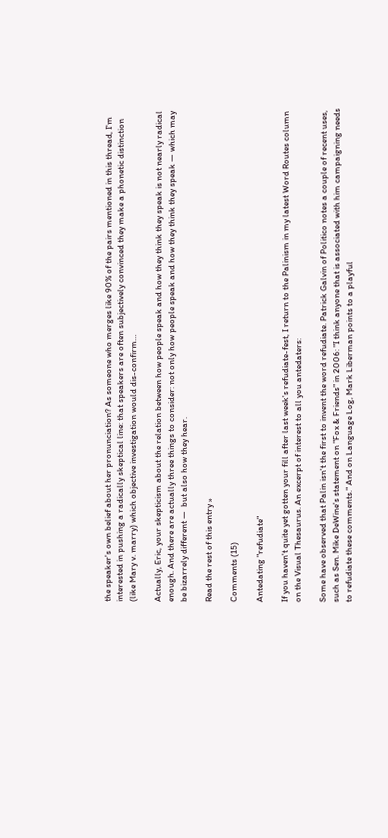the speaker's own belief about her pronunciation? As someone who merges like 90% of the pairs mentioned in this thread, I'm interested in pushing a radically skeptical line: that speakers are often subjectively convinced they make a phonetic distinction (like Mary v. marry) which objective investigation would dis-confirm…

Actually, Eric, your skepticism about the relation between how people speak and how they think they speak is not nearly radical enough. And there are actually three things to consider: not only how people speak and how they think they speak — which may be bizarrely different —  but also how they hear.

Read the rest of this entry »

Comments (15)

Antedating "refudiate"

If you haven't quite yet gotten your fill after last week's refudiate-fest, I return to the Palinism in my latest Word Routes column on the Visual Thesaurus. An excerpt of interest to all you antedaters:

Some have observed that Palin isn't the first to invent the word refudiate. Patrick Galvin of Politico notes a couple of recent uses, such as Sen. Mike DeWine's statement on "Fox & Friends" in 2006: "I think anyone that is associated with him campaigning needs to refudiate these comments." And on Language Log, Mark Liberman points to a playful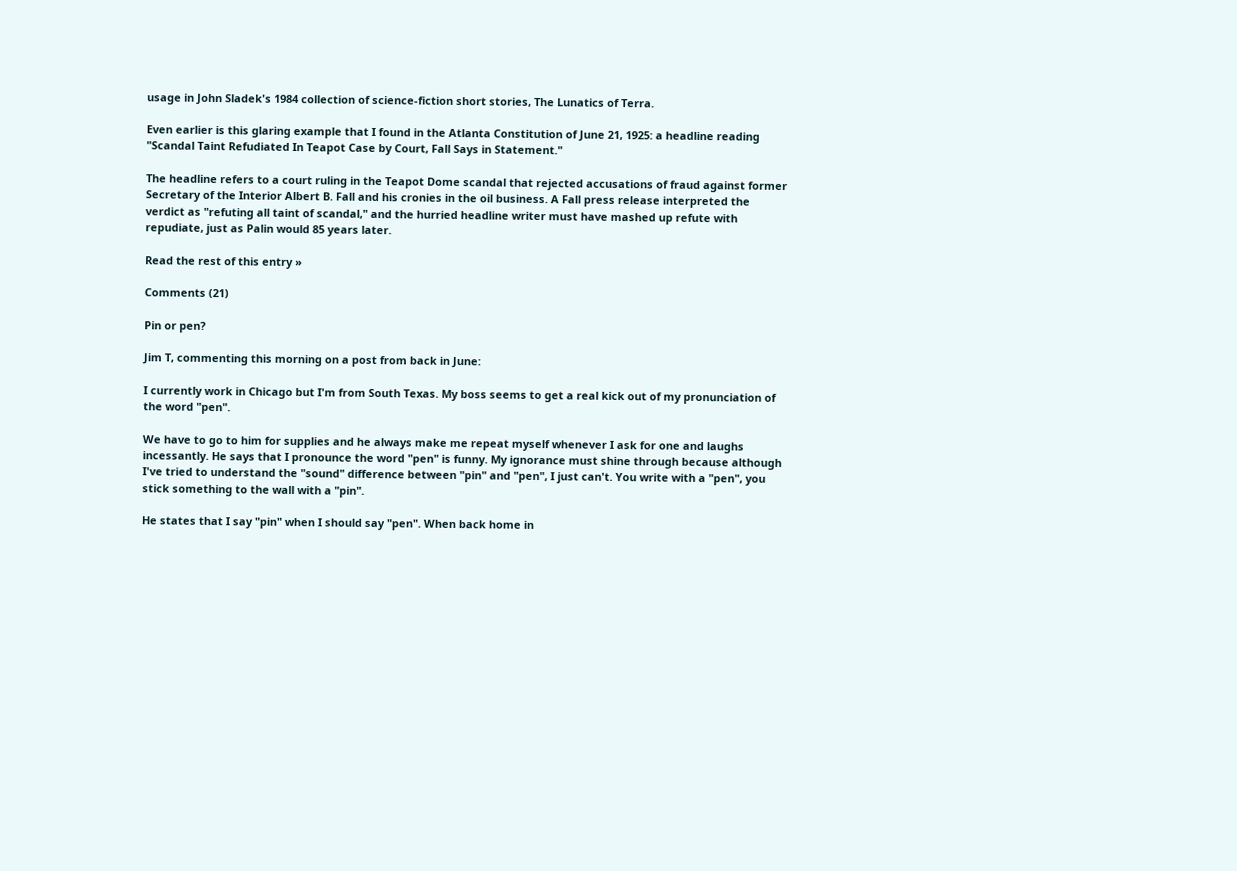usage in John Sladek's 1984 collection of science-fiction short stories, The Lunatics of Terra.

Even earlier is this glaring example that I found in the Atlanta Constitution of June 21, 1925: a headline reading "Scandal Taint Refudiated In Teapot Case by Court, Fall Says in Statement."

The headline refers to a court ruling in the Teapot Dome scandal that rejected accusations of fraud against former Secretary of the Interior Albert B. Fall and his cronies in the oil business. A Fall press release interpreted the verdict as "refuting all taint of scandal," and the hurried headline writer must have mashed up refute with repudiate, just as Palin would 85 years later.

Read the rest of this entry »

Comments (21)

Pin or pen?

Jim T, commenting this morning on a post from back in June:

I currently work in Chicago but I'm from South Texas. My boss seems to get a real kick out of my pronunciation of the word "pen".

We have to go to him for supplies and he always make me repeat myself whenever I ask for one and laughs incessantly. He says that I pronounce the word "pen" is funny. My ignorance must shine through because although I've tried to understand the "sound" difference between "pin" and "pen", I just can't. You write with a "pen", you stick something to the wall with a "pin".

He states that I say "pin" when I should say "pen". When back home in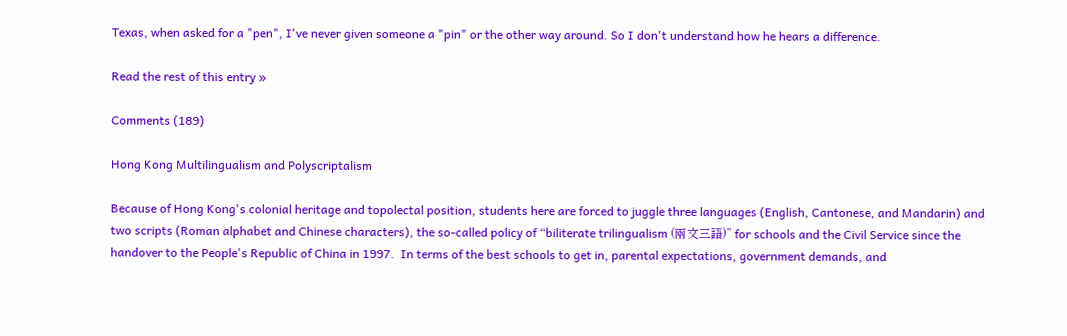Texas, when asked for a "pen", I've never given someone a "pin" or the other way around. So I don't understand how he hears a difference.

Read the rest of this entry »

Comments (189)

Hong Kong Multilingualism and Polyscriptalism

Because of Hong Kong's colonial heritage and topolectal position, students here are forced to juggle three languages (English, Cantonese, and Mandarin) and two scripts (Roman alphabet and Chinese characters), the so-called policy of “biliterate trilingualism (兩文三語)” for schools and the Civil Service since the handover to the People's Republic of China in 1997.  In terms of the best schools to get in, parental expectations, government demands, and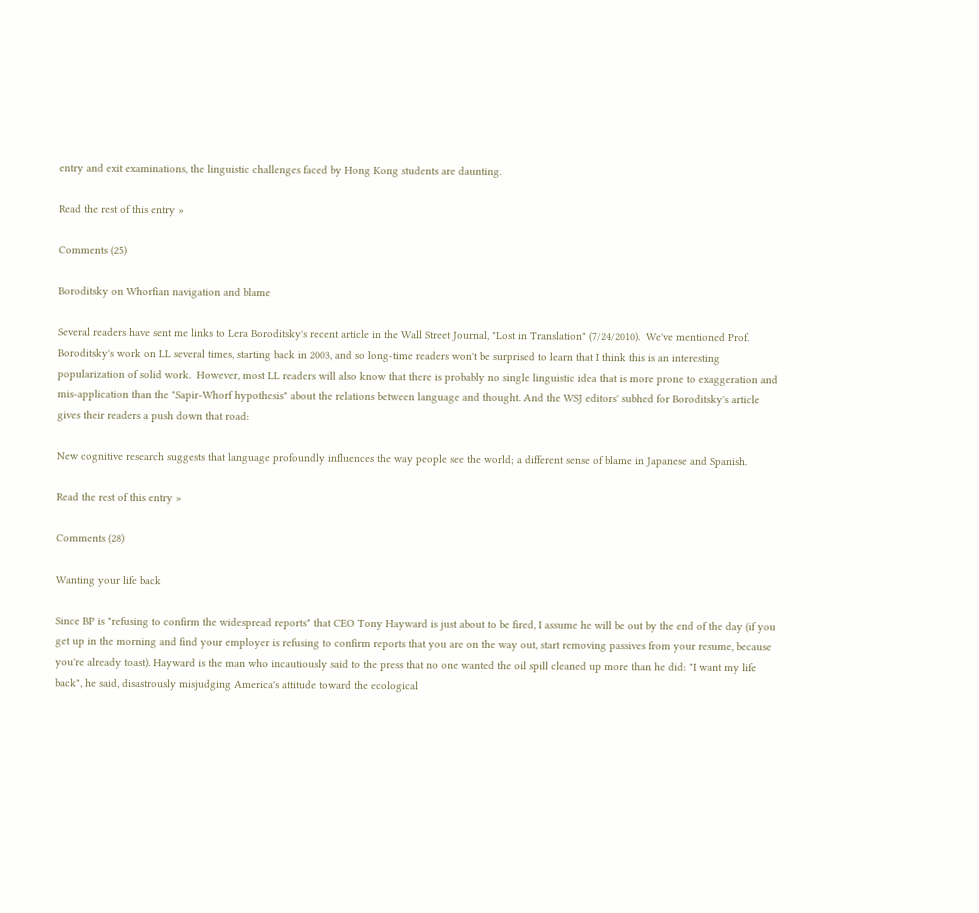entry and exit examinations, the linguistic challenges faced by Hong Kong students are daunting.

Read the rest of this entry »

Comments (25)

Boroditsky on Whorfian navigation and blame

Several readers have sent me links to Lera Boroditsky's recent article in the Wall Street Journal, "Lost in Translation" (7/24/2010).  We've mentioned Prof. Boroditsky's work on LL several times, starting back in 2003, and so long-time readers won't be surprised to learn that I think this is an interesting popularization of solid work.  However, most LL readers will also know that there is probably no single linguistic idea that is more prone to exaggeration and mis-application than the "Sapir-Whorf hypothesis" about the relations between language and thought. And the WSJ editors' subhed for Boroditsky's article gives their readers a push down that road:

New cognitive research suggests that language profoundly influences the way people see the world; a different sense of blame in Japanese and Spanish.

Read the rest of this entry »

Comments (28)

Wanting your life back

Since BP is "refusing to confirm the widespread reports" that CEO Tony Hayward is just about to be fired, I assume he will be out by the end of the day (if you get up in the morning and find your employer is refusing to confirm reports that you are on the way out, start removing passives from your resume, because you're already toast). Hayward is the man who incautiously said to the press that no one wanted the oil spill cleaned up more than he did: "I want my life back", he said, disastrously misjudging America's attitude toward the ecological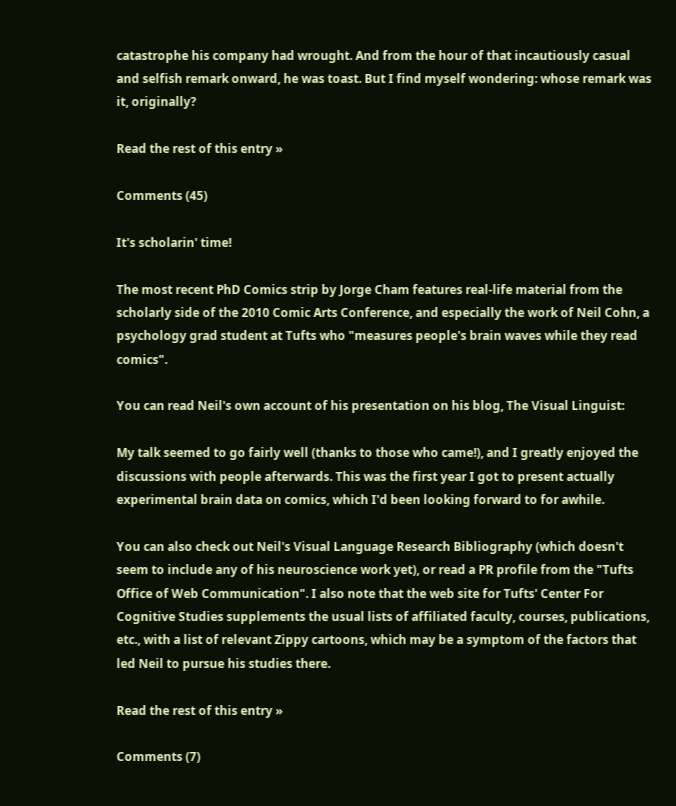catastrophe his company had wrought. And from the hour of that incautiously casual and selfish remark onward, he was toast. But I find myself wondering: whose remark was it, originally?

Read the rest of this entry »

Comments (45)

It's scholarin' time!

The most recent PhD Comics strip by Jorge Cham features real-life material from the scholarly side of the 2010 Comic Arts Conference, and especially the work of Neil Cohn, a psychology grad student at Tufts who "measures people's brain waves while they read comics".

You can read Neil's own account of his presentation on his blog, The Visual Linguist:

My talk seemed to go fairly well (thanks to those who came!), and I greatly enjoyed the discussions with people afterwards. This was the first year I got to present actually experimental brain data on comics, which I'd been looking forward to for awhile.

You can also check out Neil's Visual Language Research Bibliography (which doesn't seem to include any of his neuroscience work yet), or read a PR profile from the "Tufts Office of Web Communication". I also note that the web site for Tufts' Center For Cognitive Studies supplements the usual lists of affiliated faculty, courses, publications, etc., with a list of relevant Zippy cartoons, which may be a symptom of the factors that led Neil to pursue his studies there.

Read the rest of this entry »

Comments (7)